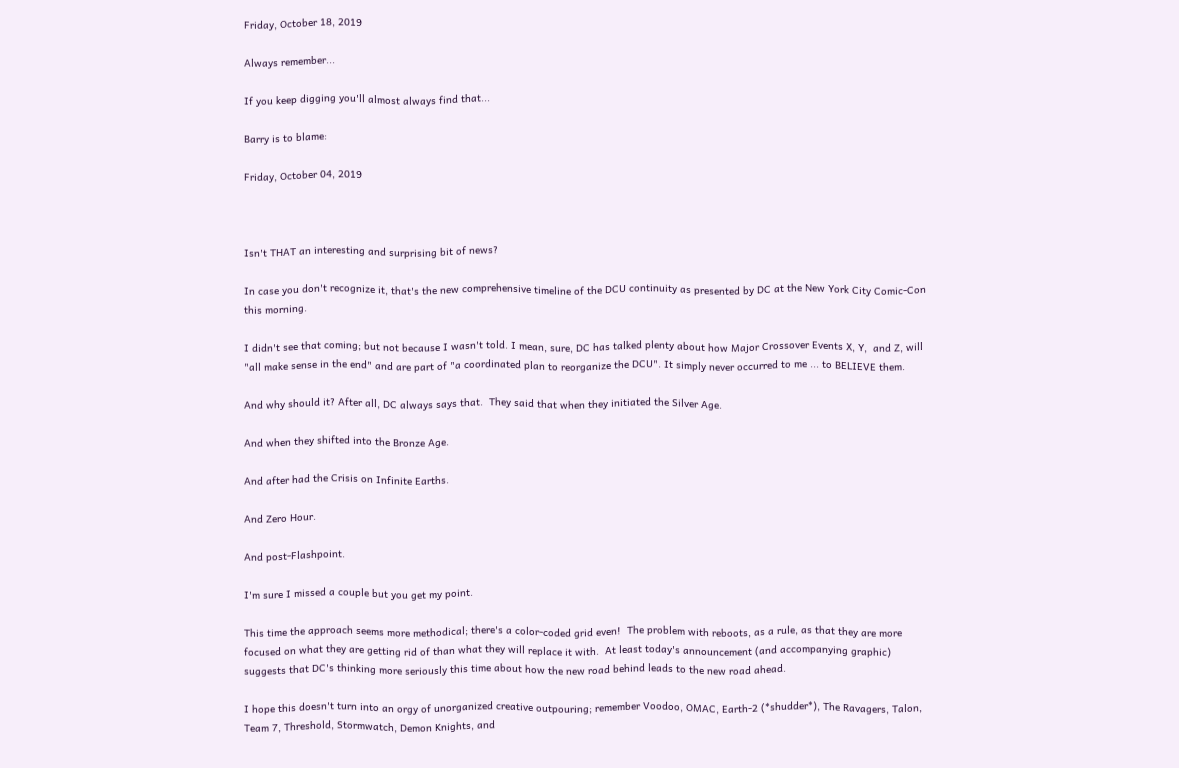Friday, October 18, 2019

Always remember...

If you keep digging you'll almost always find that...

Barry is to blame:

Friday, October 04, 2019



Isn't THAT an interesting and surprising bit of news?

In case you don't recognize it, that's the new comprehensive timeline of the DCU continuity as presented by DC at the New York City Comic-Con this morning.

I didn't see that coming; but not because I wasn't told. I mean, sure, DC has talked plenty about how Major Crossover Events X, Y,  and Z, will "all make sense in the end" and are part of "a coordinated plan to reorganize the DCU". It simply never occurred to me ... to BELIEVE them.

And why should it? After all, DC always says that.  They said that when they initiated the Silver Age.

And when they shifted into the Bronze Age.

And after had the Crisis on Infinite Earths.

And Zero Hour.

And post-Flashpoint.

I'm sure I missed a couple but you get my point.

This time the approach seems more methodical; there's a color-coded grid even!  The problem with reboots, as a rule, as that they are more focused on what they are getting rid of than what they will replace it with.  At least today's announcement (and accompanying graphic) suggests that DC's thinking more seriously this time about how the new road behind leads to the new road ahead.

I hope this doesn't turn into an orgy of unorganized creative outpouring; remember Voodoo, OMAC, Earth-2 (*shudder*), The Ravagers, Talon, Team 7, Threshold, Stormwatch, Demon Knights, and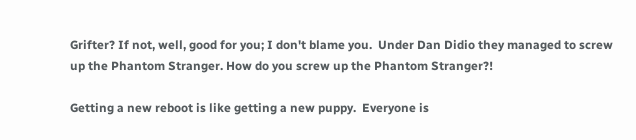Grifter? If not, well, good for you; I don't blame you.  Under Dan Didio they managed to screw up the Phantom Stranger. How do you screw up the Phantom Stranger?!

Getting a new reboot is like getting a new puppy.  Everyone is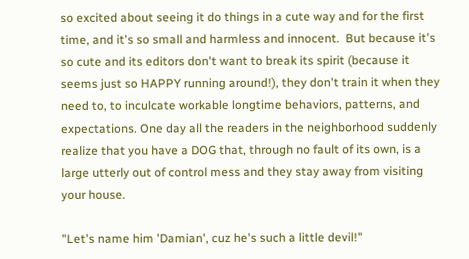so excited about seeing it do things in a cute way and for the first time, and it's so small and harmless and innocent.  But because it's so cute and its editors don't want to break its spirit (because it seems just so HAPPY running around!), they don't train it when they need to, to inculcate workable longtime behaviors, patterns, and expectations. One day all the readers in the neighborhood suddenly realize that you have a DOG that, through no fault of its own, is a large utterly out of control mess and they stay away from visiting your house.

"Let's name him 'Damian', cuz he's such a little devil!"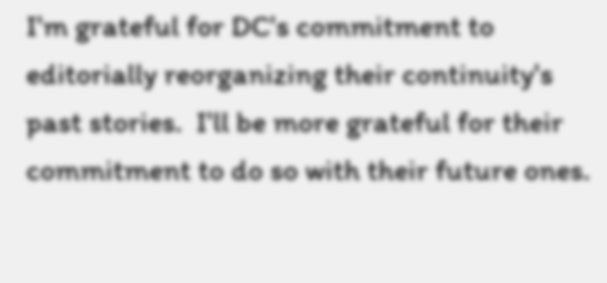I'm grateful for DC's commitment to editorially reorganizing their continuity's past stories.  I'll be more grateful for their commitment to do so with their future ones.